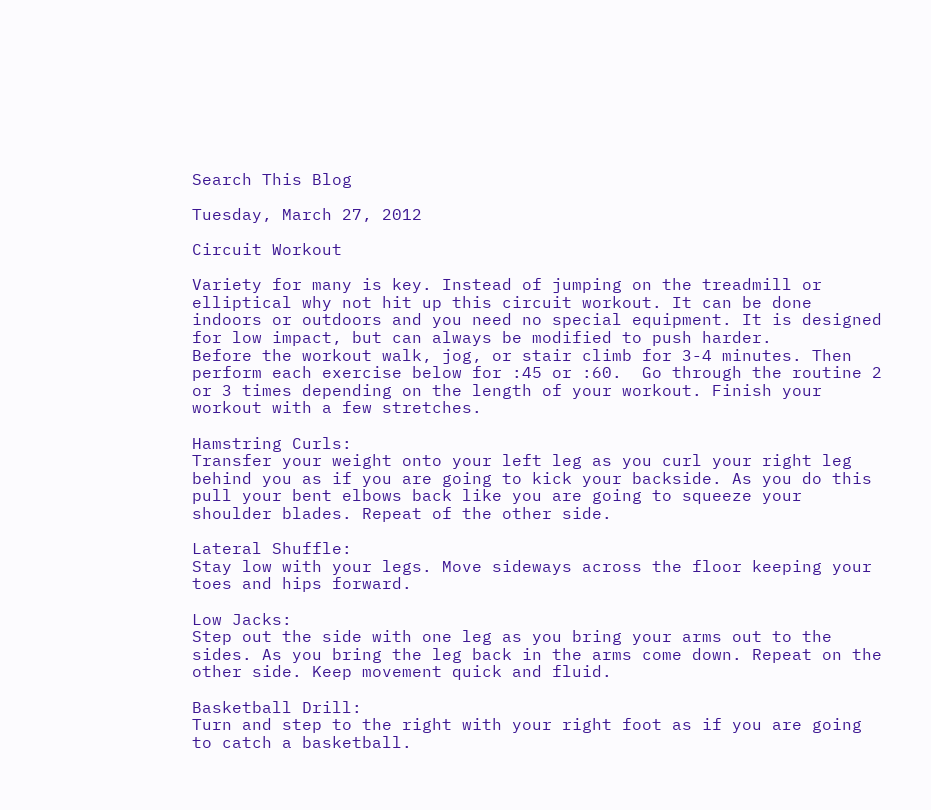Search This Blog

Tuesday, March 27, 2012

Circuit Workout

Variety for many is key. Instead of jumping on the treadmill or elliptical why not hit up this circuit workout. It can be done indoors or outdoors and you need no special equipment. It is designed for low impact, but can always be modified to push harder.
Before the workout walk, jog, or stair climb for 3-4 minutes. Then perform each exercise below for :45 or :60.  Go through the routine 2 or 3 times depending on the length of your workout. Finish your workout with a few stretches.

Hamstring Curls:
Transfer your weight onto your left leg as you curl your right leg behind you as if you are going to kick your backside. As you do this pull your bent elbows back like you are going to squeeze your shoulder blades. Repeat of the other side.

Lateral Shuffle:
Stay low with your legs. Move sideways across the floor keeping your toes and hips forward.

Low Jacks:
Step out the side with one leg as you bring your arms out to the sides. As you bring the leg back in the arms come down. Repeat on the other side. Keep movement quick and fluid.

Basketball Drill:
Turn and step to the right with your right foot as if you are going to catch a basketball.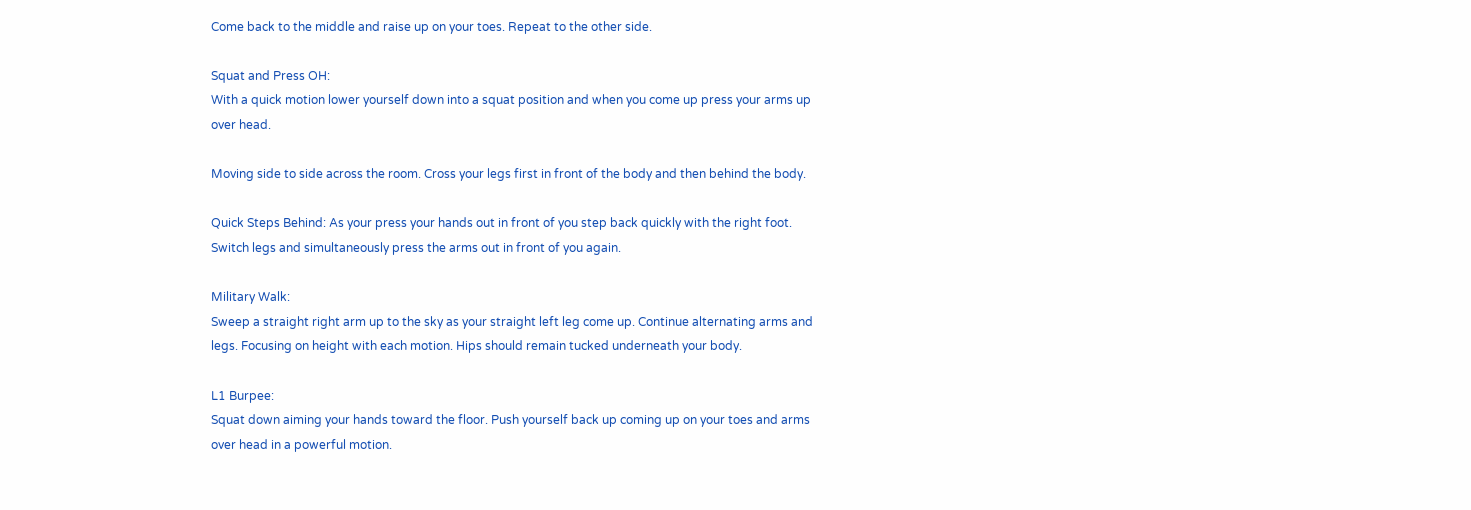Come back to the middle and raise up on your toes. Repeat to the other side.

Squat and Press OH:
With a quick motion lower yourself down into a squat position and when you come up press your arms up over head.

Moving side to side across the room. Cross your legs first in front of the body and then behind the body.

Quick Steps Behind: As your press your hands out in front of you step back quickly with the right foot. Switch legs and simultaneously press the arms out in front of you again.

Military Walk:
Sweep a straight right arm up to the sky as your straight left leg come up. Continue alternating arms and legs. Focusing on height with each motion. Hips should remain tucked underneath your body.

L1 Burpee:
Squat down aiming your hands toward the floor. Push yourself back up coming up on your toes and arms over head in a powerful motion.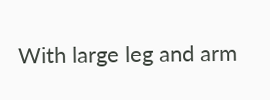With large leg and arm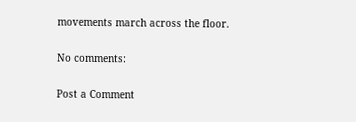movements march across the floor.

No comments:

Post a Comment